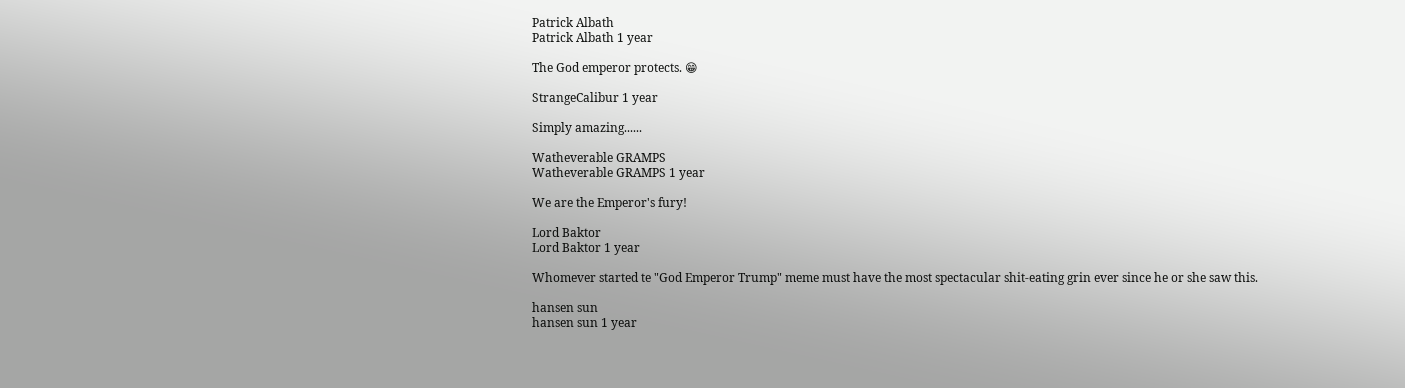Patrick Albath
Patrick Albath 1 year

The God emperor protects. 😁

StrangeCalibur 1 year

Simply amazing......

Watheverable GRAMPS
Watheverable GRAMPS 1 year

We are the Emperor's fury!

Lord Baktor
Lord Baktor 1 year

Whomever started te "God Emperor Trump" meme must have the most spectacular shit-eating grin ever since he or she saw this.

hansen sun
hansen sun 1 year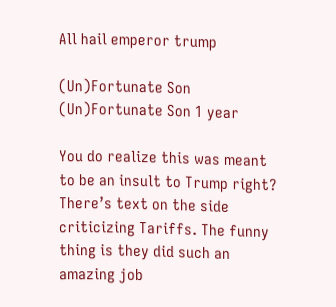All hail emperor trump

(Un)Fortunate Son
(Un)Fortunate Son 1 year

You do realize this was meant to be an insult to Trump right? There’s text on the side criticizing Tariffs. The funny thing is they did such an amazing job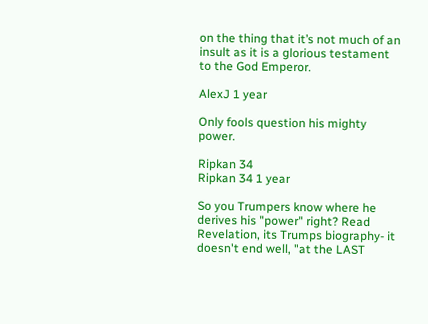on the thing that it’s not much of an insult as it is a glorious testament to the God Emperor.

AlexJ 1 year

Only fools question his mighty power.

Ripkan 34
Ripkan 34 1 year

So you Trumpers know where he derives his "power" right? Read Revelation, its Trumps biography- it doesn't end well, "at the LAST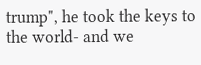trump", he took the keys to the world- and we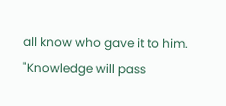all know who gave it to him. "Knowledge will pass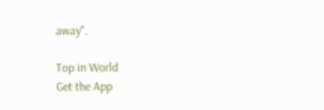away".

Top in World
Get the App